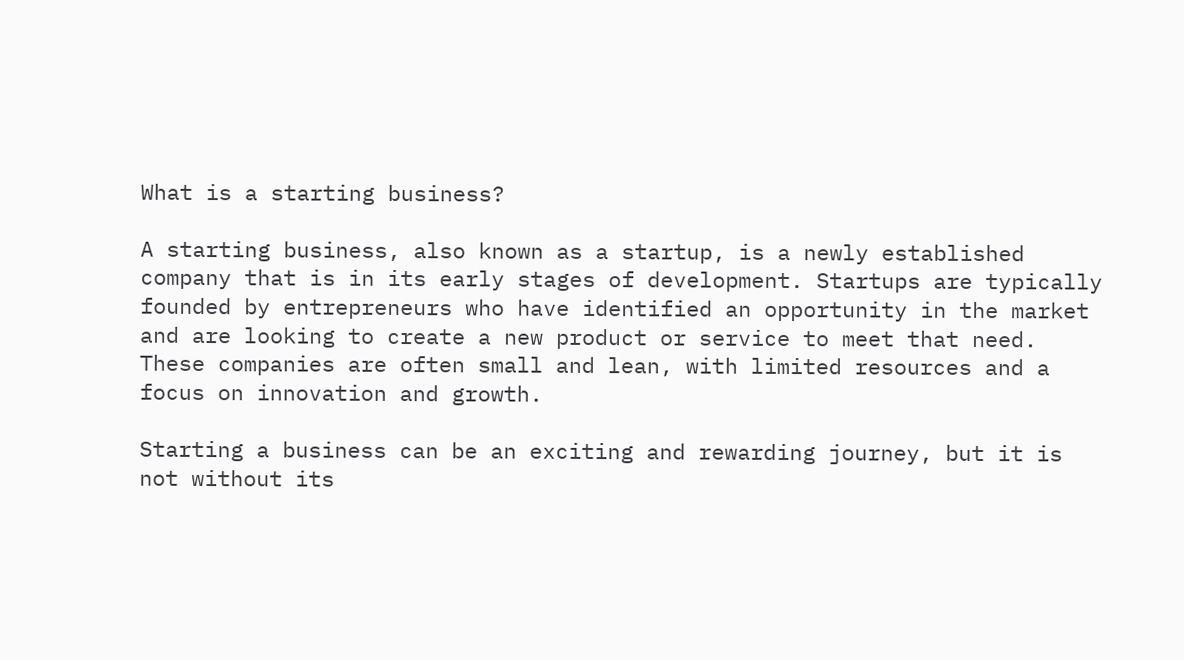What is a starting business?

A starting business, also known as a startup, is a newly established company that is in its early stages of development. Startups are typically founded by entrepreneurs who have identified an opportunity in the market and are looking to create a new product or service to meet that need. These companies are often small and lean, with limited resources and a focus on innovation and growth.

Starting a business can be an exciting and rewarding journey, but it is not without its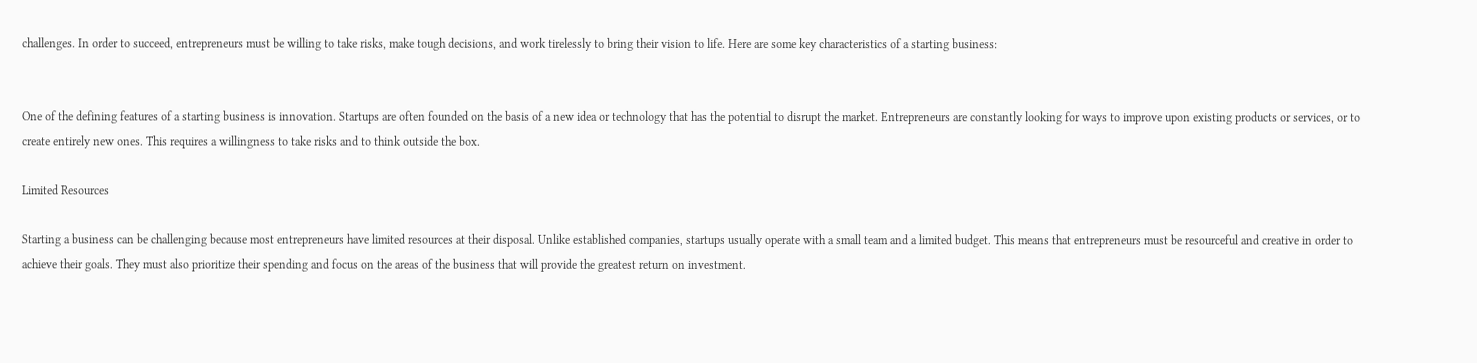challenges. In order to succeed, entrepreneurs must be willing to take risks, make tough decisions, and work tirelessly to bring their vision to life. Here are some key characteristics of a starting business:


One of the defining features of a starting business is innovation. Startups are often founded on the basis of a new idea or technology that has the potential to disrupt the market. Entrepreneurs are constantly looking for ways to improve upon existing products or services, or to create entirely new ones. This requires a willingness to take risks and to think outside the box.

Limited Resources

Starting a business can be challenging because most entrepreneurs have limited resources at their disposal. Unlike established companies, startups usually operate with a small team and a limited budget. This means that entrepreneurs must be resourceful and creative in order to achieve their goals. They must also prioritize their spending and focus on the areas of the business that will provide the greatest return on investment.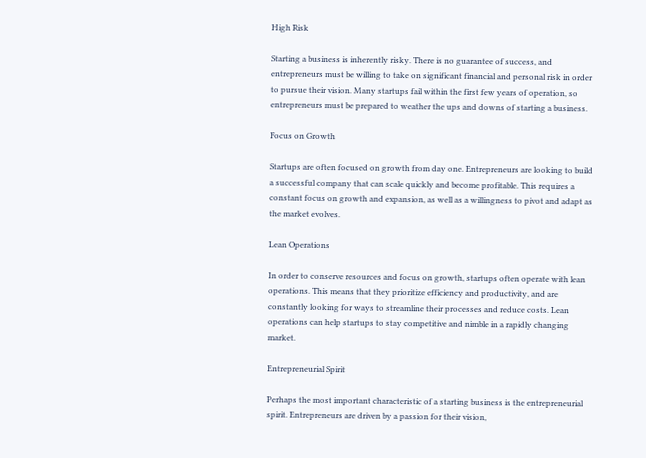High Risk

Starting a business is inherently risky. There is no guarantee of success, and entrepreneurs must be willing to take on significant financial and personal risk in order to pursue their vision. Many startups fail within the first few years of operation, so entrepreneurs must be prepared to weather the ups and downs of starting a business.

Focus on Growth

Startups are often focused on growth from day one. Entrepreneurs are looking to build a successful company that can scale quickly and become profitable. This requires a constant focus on growth and expansion, as well as a willingness to pivot and adapt as the market evolves.

Lean Operations

In order to conserve resources and focus on growth, startups often operate with lean operations. This means that they prioritize efficiency and productivity, and are constantly looking for ways to streamline their processes and reduce costs. Lean operations can help startups to stay competitive and nimble in a rapidly changing market.

Entrepreneurial Spirit

Perhaps the most important characteristic of a starting business is the entrepreneurial spirit. Entrepreneurs are driven by a passion for their vision,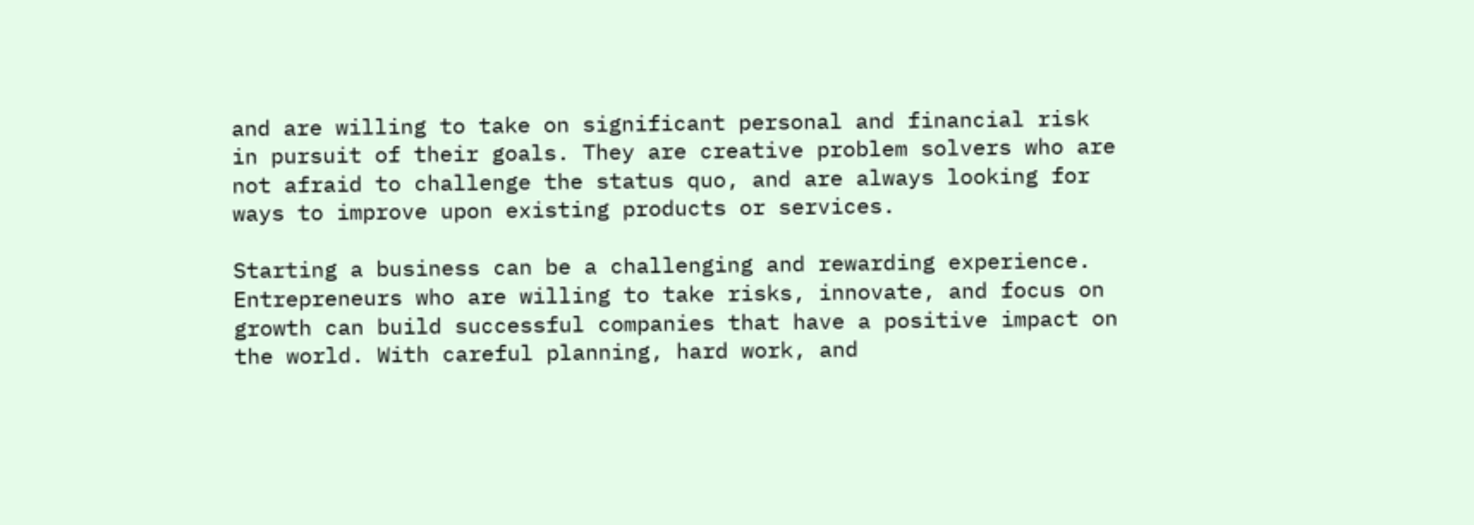and are willing to take on significant personal and financial risk in pursuit of their goals. They are creative problem solvers who are not afraid to challenge the status quo, and are always looking for ways to improve upon existing products or services.

Starting a business can be a challenging and rewarding experience. Entrepreneurs who are willing to take risks, innovate, and focus on growth can build successful companies that have a positive impact on the world. With careful planning, hard work, and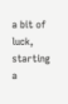a bit of luck, starting a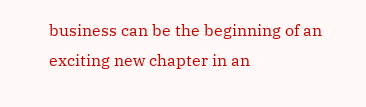business can be the beginning of an exciting new chapter in an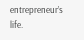entrepreneur’s life.